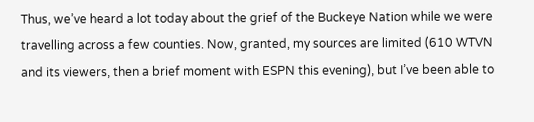Thus, we’ve heard a lot today about the grief of the Buckeye Nation while we were travelling across a few counties. Now, granted, my sources are limited (610 WTVN and its viewers, then a brief moment with ESPN this evening), but I’ve been able to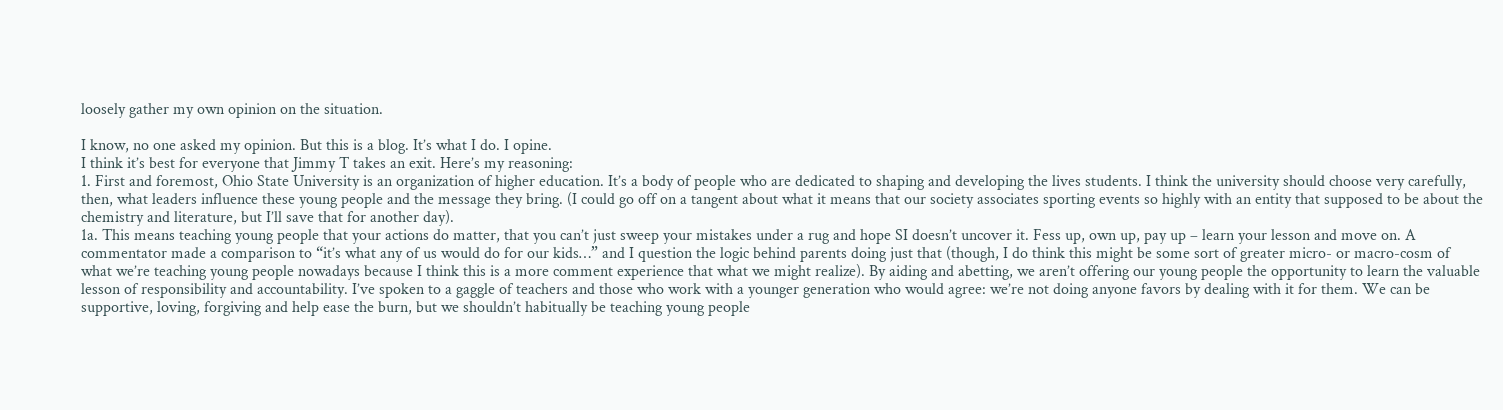loosely gather my own opinion on the situation.

I know, no one asked my opinion. But this is a blog. It’s what I do. I opine.
I think it’s best for everyone that Jimmy T takes an exit. Here’s my reasoning:
1. First and foremost, Ohio State University is an organization of higher education. It’s a body of people who are dedicated to shaping and developing the lives students. I think the university should choose very carefully, then, what leaders influence these young people and the message they bring. (I could go off on a tangent about what it means that our society associates sporting events so highly with an entity that supposed to be about the chemistry and literature, but I’ll save that for another day).
1a. This means teaching young people that your actions do matter, that you can’t just sweep your mistakes under a rug and hope SI doesn’t uncover it. Fess up, own up, pay up – learn your lesson and move on. A commentator made a comparison to “it’s what any of us would do for our kids…” and I question the logic behind parents doing just that (though, I do think this might be some sort of greater micro- or macro-cosm of what we’re teaching young people nowadays because I think this is a more comment experience that what we might realize). By aiding and abetting, we aren’t offering our young people the opportunity to learn the valuable lesson of responsibility and accountability. I’ve spoken to a gaggle of teachers and those who work with a younger generation who would agree: we’re not doing anyone favors by dealing with it for them. We can be supportive, loving, forgiving and help ease the burn, but we shouldn’t habitually be teaching young people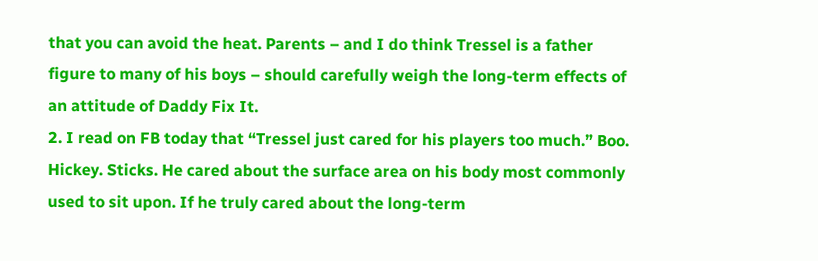that you can avoid the heat. Parents – and I do think Tressel is a father figure to many of his boys – should carefully weigh the long-term effects of an attitude of Daddy Fix It.
2. I read on FB today that “Tressel just cared for his players too much.” Boo. Hickey. Sticks. He cared about the surface area on his body most commonly used to sit upon. If he truly cared about the long-term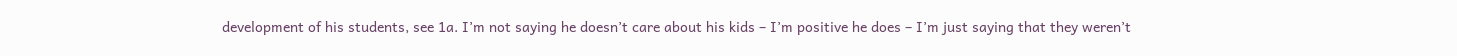development of his students, see 1a. I’m not saying he doesn’t care about his kids – I’m positive he does – I’m just saying that they weren’t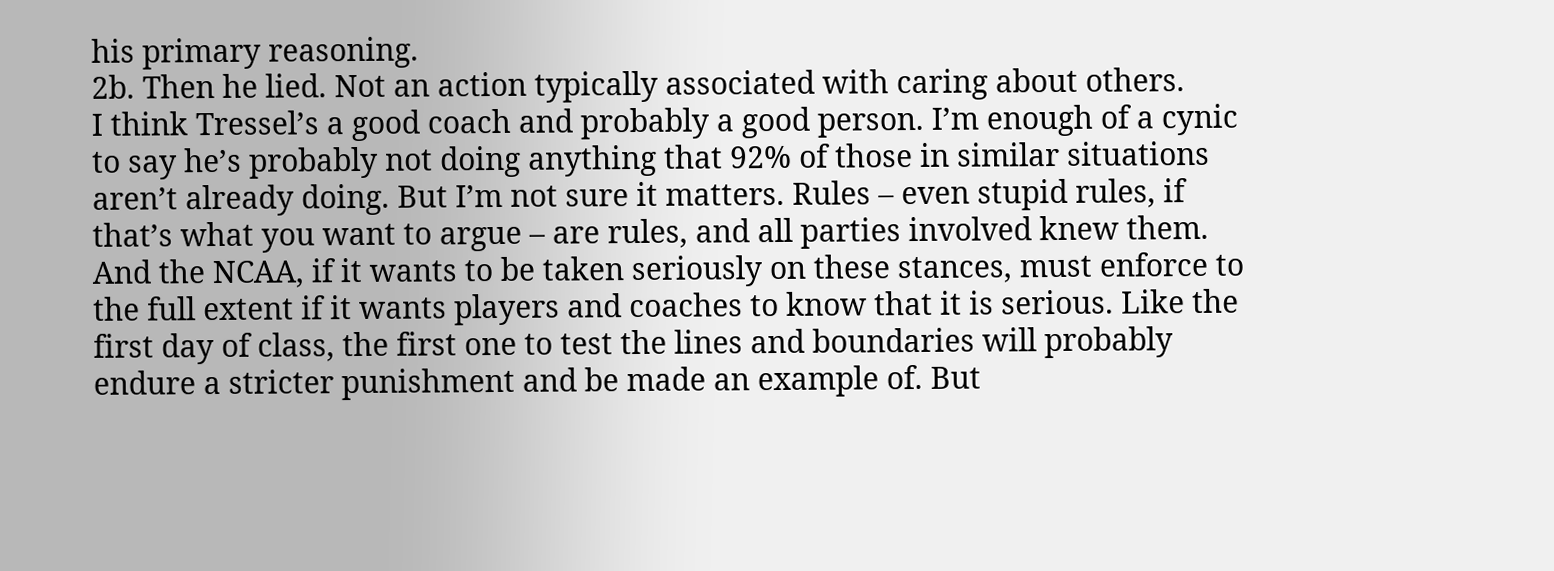his primary reasoning.
2b. Then he lied. Not an action typically associated with caring about others.
I think Tressel’s a good coach and probably a good person. I’m enough of a cynic to say he’s probably not doing anything that 92% of those in similar situations aren’t already doing. But I’m not sure it matters. Rules – even stupid rules, if that’s what you want to argue – are rules, and all parties involved knew them. And the NCAA, if it wants to be taken seriously on these stances, must enforce to the full extent if it wants players and coaches to know that it is serious. Like the first day of class, the first one to test the lines and boundaries will probably endure a stricter punishment and be made an example of. But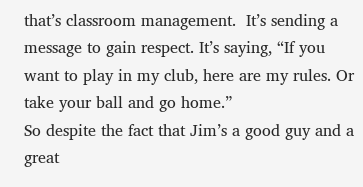that’s classroom management.  It’s sending a message to gain respect. It’s saying, “If you want to play in my club, here are my rules. Or take your ball and go home.”
So despite the fact that Jim’s a good guy and a great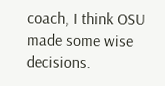coach, I think OSU made some wise decisions.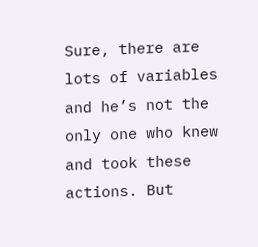Sure, there are lots of variables and he’s not the only one who knew and took these actions. But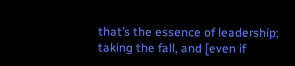that’s the essence of leadership; taking the fall, and [even if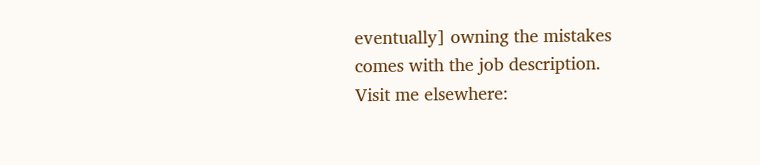eventually] owning the mistakes comes with the job description.
Visit me elsewhere: